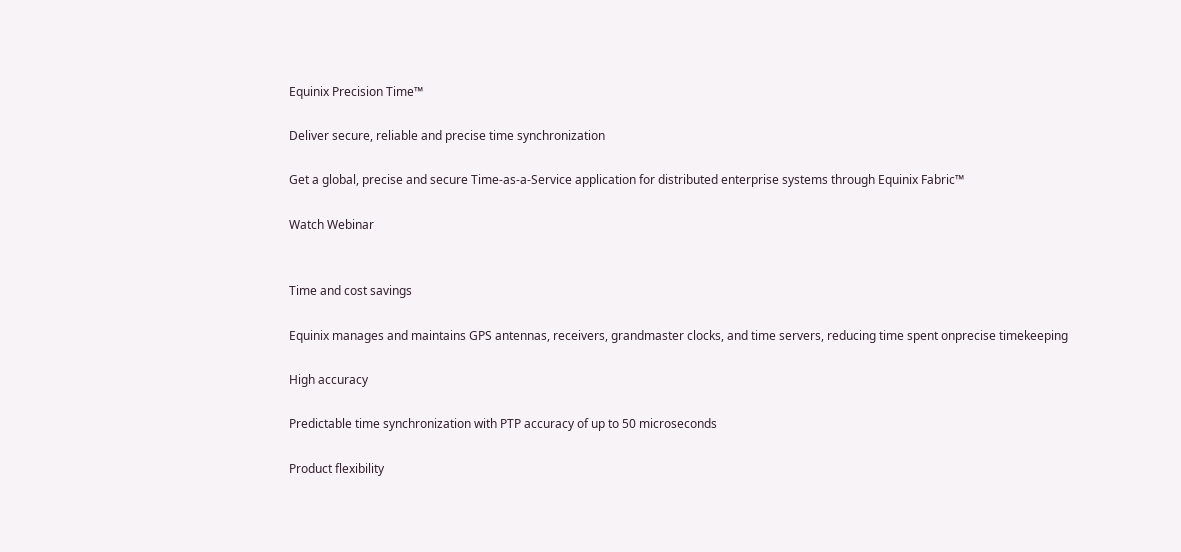Equinix Precision Time™

Deliver secure, reliable and precise time synchronization

Get a global, precise and secure Time-as-a-Service application for distributed enterprise systems through Equinix Fabric™

Watch Webinar


Time and cost savings

Equinix manages and maintains GPS antennas, receivers, grandmaster clocks, and time servers, reducing time spent onprecise timekeeping

High accuracy

Predictable time synchronization with PTP accuracy of up to 50 microseconds

Product flexibility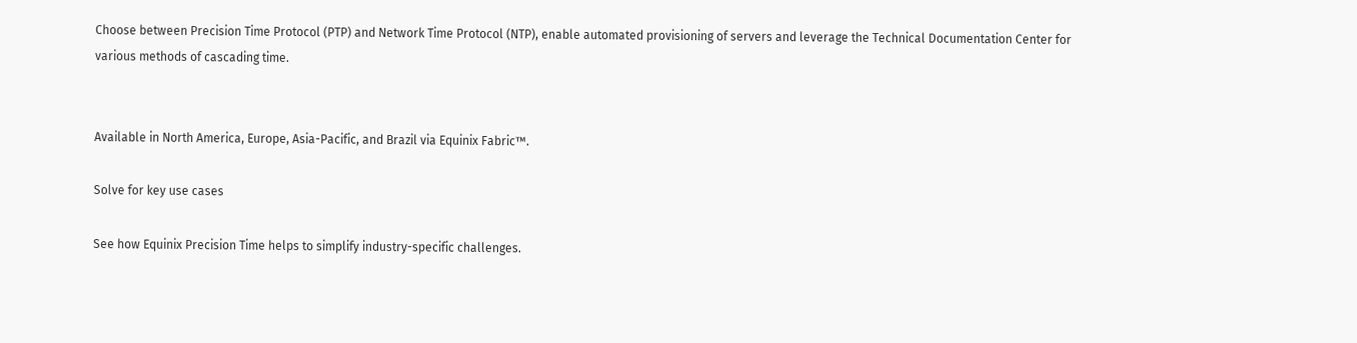Choose between Precision Time Protocol (PTP) and Network Time Protocol (NTP), enable automated provisioning of servers and leverage the Technical Documentation Center for various methods of cascading time.


Available in North America, Europe, Asia-Pacific, and Brazil via Equinix Fabric™.

Solve for key use cases

See how Equinix Precision Time helps to simplify industry-specific challenges.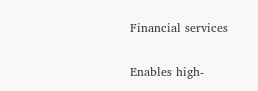Financial services

Enables high-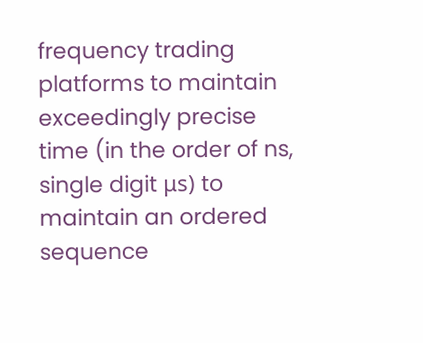frequency trading platforms to maintain exceedingly precise time (in the order of ns, single digit μs) to maintain an ordered sequence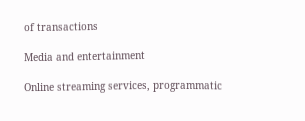of transactions

Media and entertainment

Online streaming services, programmatic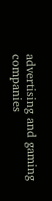advertising and gaming companies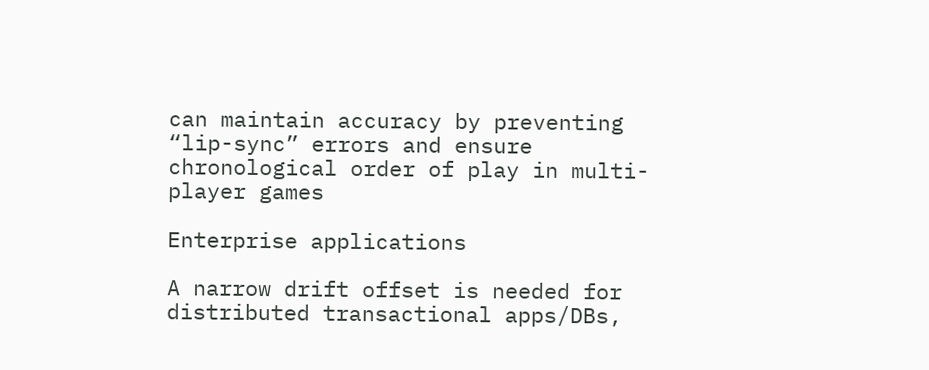can maintain accuracy by preventing “lip-sync” errors and ensure chronological order of play in multi-player games

Enterprise applications

A narrow drift offset is needed for distributed transactional apps/DBs,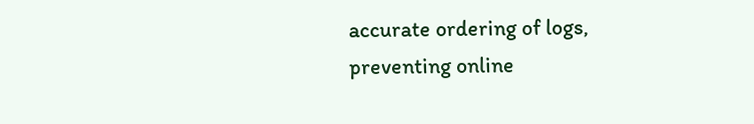accurate ordering of logs, preventing online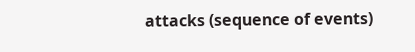attacks (sequence of events)